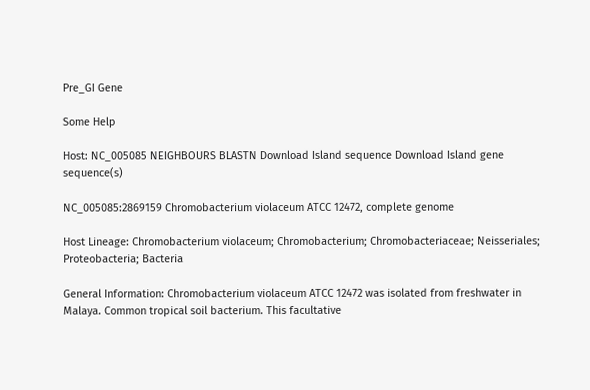Pre_GI Gene

Some Help

Host: NC_005085 NEIGHBOURS BLASTN Download Island sequence Download Island gene sequence(s)

NC_005085:2869159 Chromobacterium violaceum ATCC 12472, complete genome

Host Lineage: Chromobacterium violaceum; Chromobacterium; Chromobacteriaceae; Neisseriales; Proteobacteria; Bacteria

General Information: Chromobacterium violaceum ATCC 12472 was isolated from freshwater in Malaya. Common tropical soil bacterium. This facultative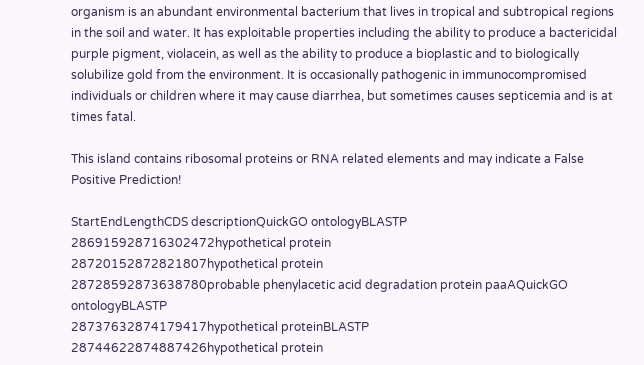organism is an abundant environmental bacterium that lives in tropical and subtropical regions in the soil and water. It has exploitable properties including the ability to produce a bactericidal purple pigment, violacein, as well as the ability to produce a bioplastic and to biologically solubilize gold from the environment. It is occasionally pathogenic in immunocompromised individuals or children where it may cause diarrhea, but sometimes causes septicemia and is at times fatal.

This island contains ribosomal proteins or RNA related elements and may indicate a False Positive Prediction!

StartEndLengthCDS descriptionQuickGO ontologyBLASTP
286915928716302472hypothetical protein
28720152872821807hypothetical protein
28728592873638780probable phenylacetic acid degradation protein paaAQuickGO ontologyBLASTP
28737632874179417hypothetical proteinBLASTP
28744622874887426hypothetical protein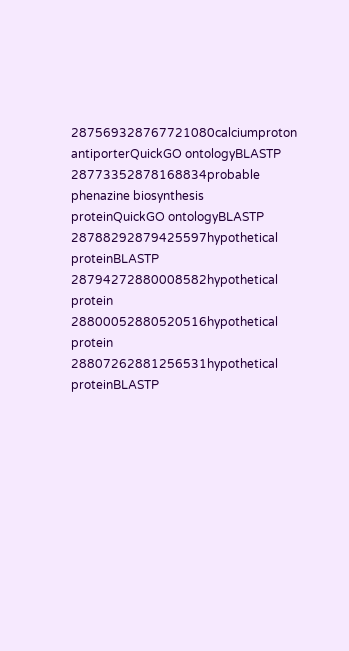287569328767721080calciumproton antiporterQuickGO ontologyBLASTP
28773352878168834probable phenazine biosynthesis proteinQuickGO ontologyBLASTP
28788292879425597hypothetical proteinBLASTP
28794272880008582hypothetical protein
28800052880520516hypothetical protein
28807262881256531hypothetical proteinBLASTP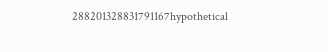288201328831791167hypothetical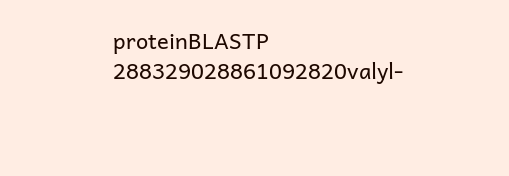proteinBLASTP
288329028861092820valyl-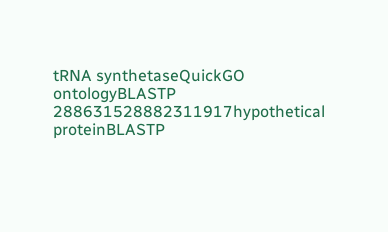tRNA synthetaseQuickGO ontologyBLASTP
288631528882311917hypothetical proteinBLASTP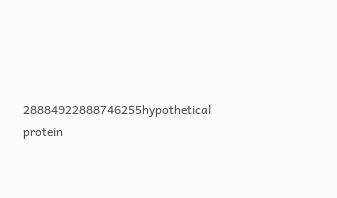28884922888746255hypothetical protein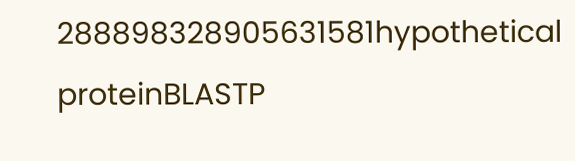288898328905631581hypothetical proteinBLASTP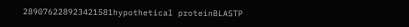289076228923421581hypothetical proteinBLASTP